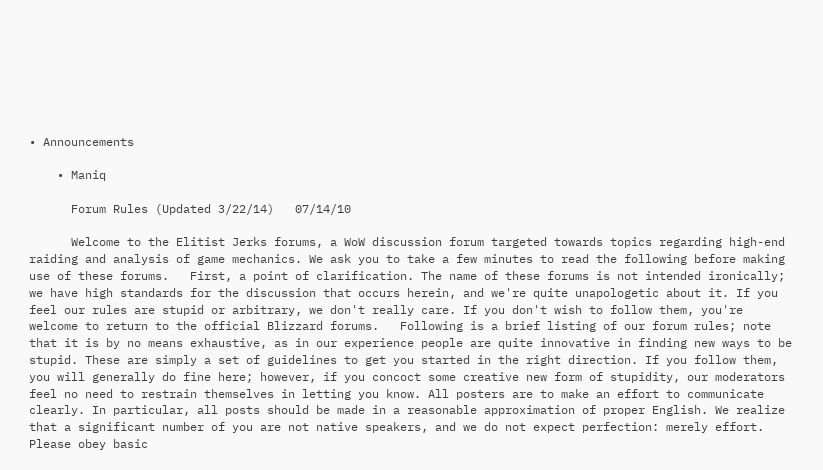• Announcements

    • Maniq

      Forum Rules (Updated 3/22/14)   07/14/10

      Welcome to the Elitist Jerks forums, a WoW discussion forum targeted towards topics regarding high-end raiding and analysis of game mechanics. We ask you to take a few minutes to read the following before making use of these forums.   First, a point of clarification. The name of these forums is not intended ironically; we have high standards for the discussion that occurs herein, and we're quite unapologetic about it. If you feel our rules are stupid or arbitrary, we don't really care. If you don't wish to follow them, you're welcome to return to the official Blizzard forums.   Following is a brief listing of our forum rules; note that it is by no means exhaustive, as in our experience people are quite innovative in finding new ways to be stupid. These are simply a set of guidelines to get you started in the right direction. If you follow them, you will generally do fine here; however, if you concoct some creative new form of stupidity, our moderators feel no need to restrain themselves in letting you know. All posters are to make an effort to communicate clearly. In particular, all posts should be made in a reasonable approximation of proper English. We realize that a significant number of you are not native speakers, and we do not expect perfection: merely effort. Please obey basic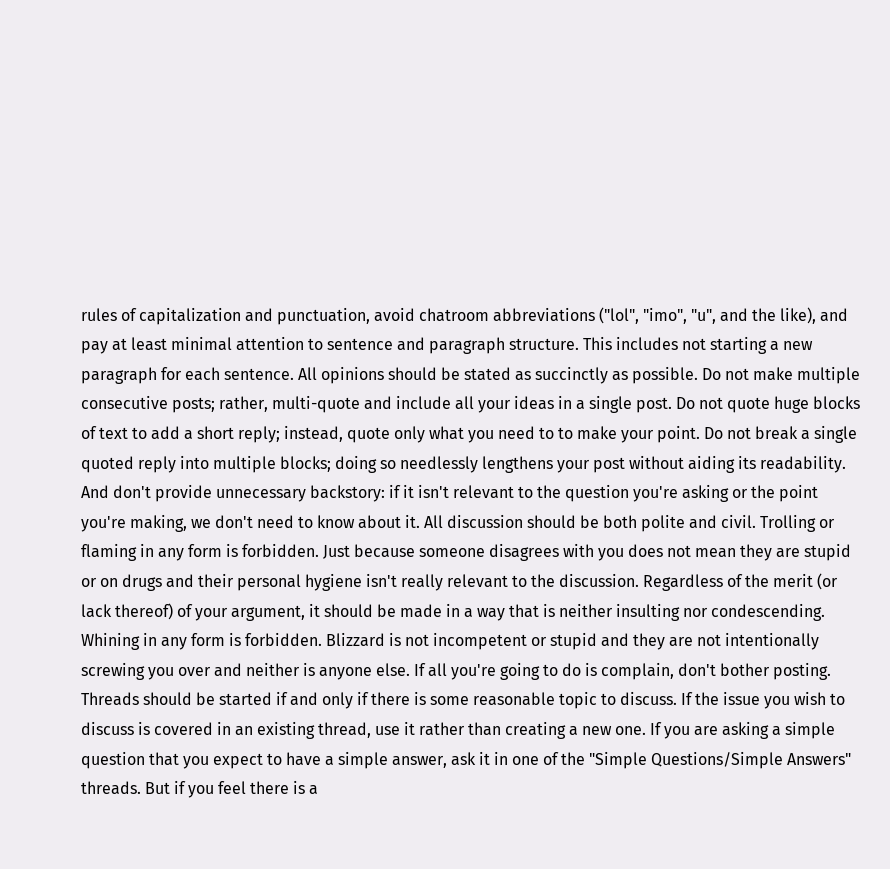rules of capitalization and punctuation, avoid chatroom abbreviations ("lol", "imo", "u", and the like), and pay at least minimal attention to sentence and paragraph structure. This includes not starting a new paragraph for each sentence. All opinions should be stated as succinctly as possible. Do not make multiple consecutive posts; rather, multi-quote and include all your ideas in a single post. Do not quote huge blocks of text to add a short reply; instead, quote only what you need to to make your point. Do not break a single quoted reply into multiple blocks; doing so needlessly lengthens your post without aiding its readability. And don't provide unnecessary backstory: if it isn't relevant to the question you're asking or the point you're making, we don't need to know about it. All discussion should be both polite and civil. Trolling or flaming in any form is forbidden. Just because someone disagrees with you does not mean they are stupid or on drugs and their personal hygiene isn't really relevant to the discussion. Regardless of the merit (or lack thereof) of your argument, it should be made in a way that is neither insulting nor condescending. Whining in any form is forbidden. Blizzard is not incompetent or stupid and they are not intentionally screwing you over and neither is anyone else. If all you're going to do is complain, don't bother posting. Threads should be started if and only if there is some reasonable topic to discuss. If the issue you wish to discuss is covered in an existing thread, use it rather than creating a new one. If you are asking a simple question that you expect to have a simple answer, ask it in one of the "Simple Questions/Simple Answers" threads. But if you feel there is a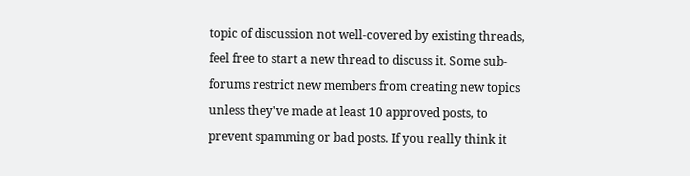topic of discussion not well-covered by existing threads, feel free to start a new thread to discuss it. Some sub-forums restrict new members from creating new topics unless they've made at least 10 approved posts, to prevent spamming or bad posts. If you really think it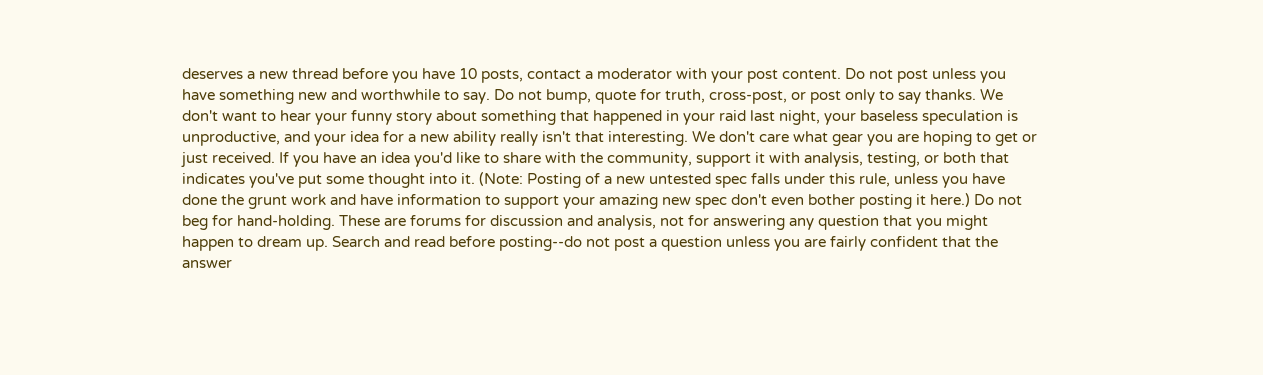deserves a new thread before you have 10 posts, contact a moderator with your post content. Do not post unless you have something new and worthwhile to say. Do not bump, quote for truth, cross-post, or post only to say thanks. We don't want to hear your funny story about something that happened in your raid last night, your baseless speculation is unproductive, and your idea for a new ability really isn't that interesting. We don't care what gear you are hoping to get or just received. If you have an idea you'd like to share with the community, support it with analysis, testing, or both that indicates you've put some thought into it. (Note: Posting of a new untested spec falls under this rule, unless you have done the grunt work and have information to support your amazing new spec don't even bother posting it here.) Do not beg for hand-holding. These are forums for discussion and analysis, not for answering any question that you might happen to dream up. Search and read before posting--do not post a question unless you are fairly confident that the answer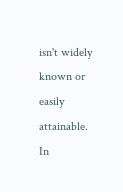isn't widely known or easily attainable. In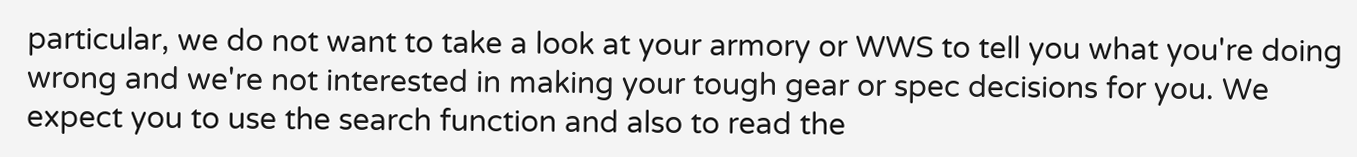particular, we do not want to take a look at your armory or WWS to tell you what you're doing wrong and we're not interested in making your tough gear or spec decisions for you. We expect you to use the search function and also to read the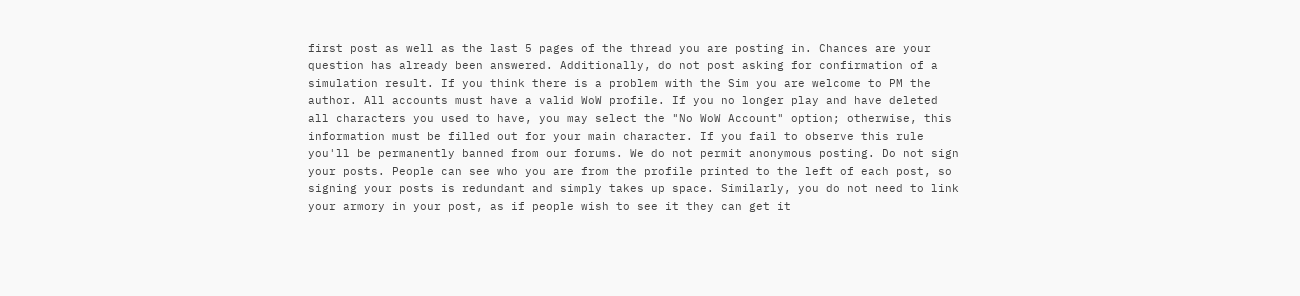first post as well as the last 5 pages of the thread you are posting in. Chances are your question has already been answered. Additionally, do not post asking for confirmation of a simulation result. If you think there is a problem with the Sim you are welcome to PM the author. All accounts must have a valid WoW profile. If you no longer play and have deleted all characters you used to have, you may select the "No WoW Account" option; otherwise, this information must be filled out for your main character. If you fail to observe this rule you'll be permanently banned from our forums. We do not permit anonymous posting. Do not sign your posts. People can see who you are from the profile printed to the left of each post, so signing your posts is redundant and simply takes up space. Similarly, you do not need to link your armory in your post, as if people wish to see it they can get it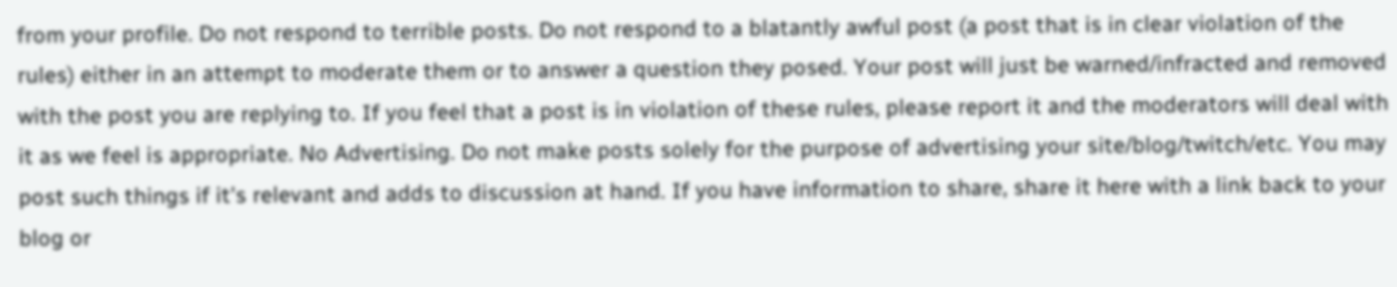from your profile. Do not respond to terrible posts. Do not respond to a blatantly awful post (a post that is in clear violation of the rules) either in an attempt to moderate them or to answer a question they posed. Your post will just be warned/infracted and removed with the post you are replying to. If you feel that a post is in violation of these rules, please report it and the moderators will deal with it as we feel is appropriate. No Advertising. Do not make posts solely for the purpose of advertising your site/blog/twitch/etc. You may post such things if it's relevant and adds to discussion at hand. If you have information to share, share it here with a link back to your blog or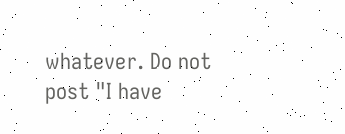whatever. Do not post "I have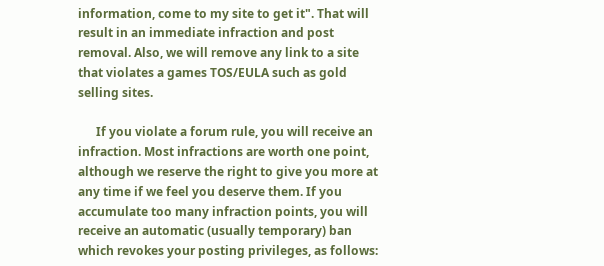information, come to my site to get it". That will result in an immediate infraction and post removal. Also, we will remove any link to a site that violates a games TOS/EULA such as gold selling sites.

      If you violate a forum rule, you will receive an infraction. Most infractions are worth one point, although we reserve the right to give you more at any time if we feel you deserve them. If you accumulate too many infraction points, you will receive an automatic (usually temporary) ban which revokes your posting privileges, as follows: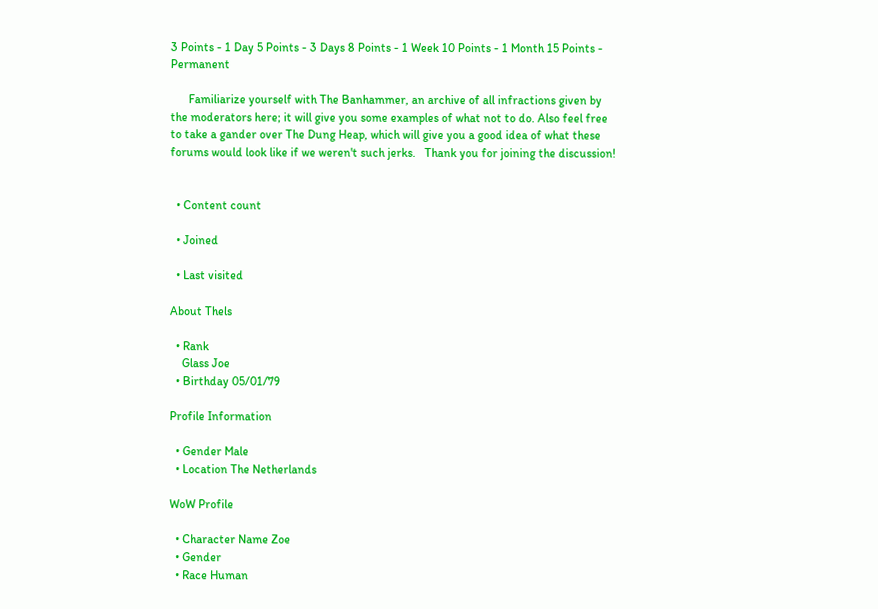3 Points - 1 Day 5 Points - 3 Days 8 Points - 1 Week 10 Points - 1 Month 15 Points - Permanent

      Familiarize yourself with The Banhammer, an archive of all infractions given by the moderators here; it will give you some examples of what not to do. Also feel free to take a gander over The Dung Heap, which will give you a good idea of what these forums would look like if we weren't such jerks.   Thank you for joining the discussion!


  • Content count

  • Joined

  • Last visited

About Thels

  • Rank
    Glass Joe
  • Birthday 05/01/79

Profile Information

  • Gender Male
  • Location The Netherlands

WoW Profile

  • Character Name Zoe
  • Gender
  • Race Human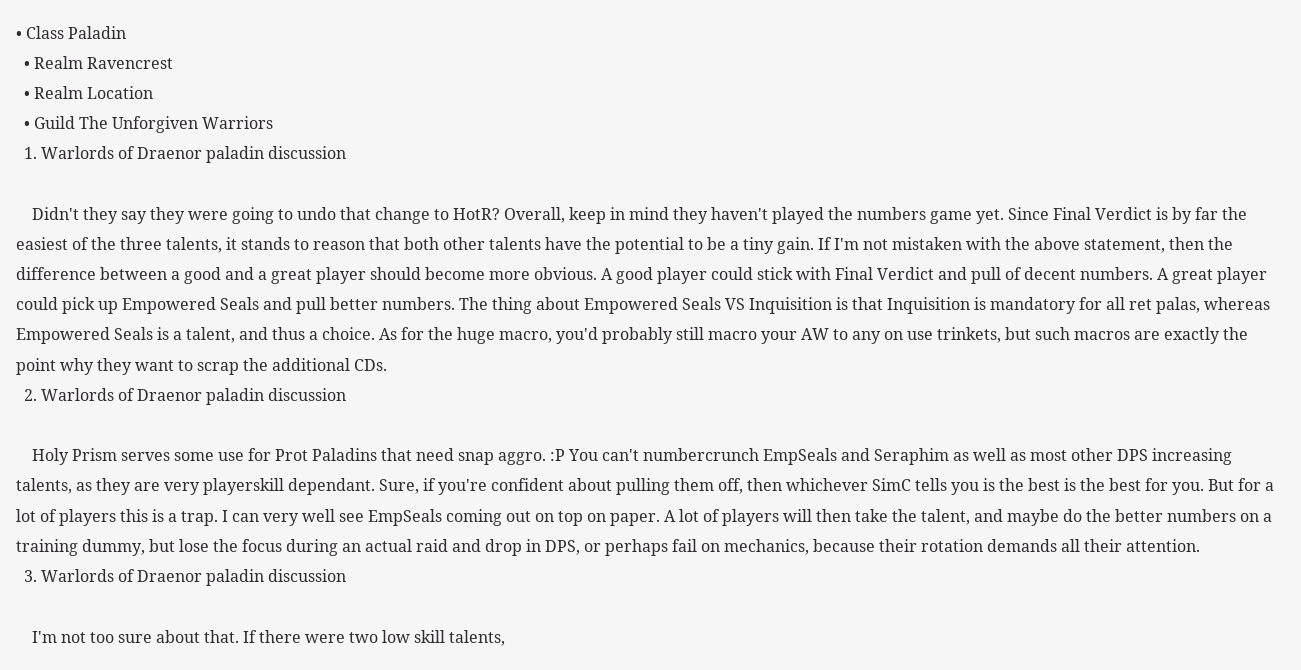• Class Paladin
  • Realm Ravencrest
  • Realm Location
  • Guild The Unforgiven Warriors
  1. Warlords of Draenor paladin discussion

    Didn't they say they were going to undo that change to HotR? Overall, keep in mind they haven't played the numbers game yet. Since Final Verdict is by far the easiest of the three talents, it stands to reason that both other talents have the potential to be a tiny gain. If I'm not mistaken with the above statement, then the difference between a good and a great player should become more obvious. A good player could stick with Final Verdict and pull of decent numbers. A great player could pick up Empowered Seals and pull better numbers. The thing about Empowered Seals VS Inquisition is that Inquisition is mandatory for all ret palas, whereas Empowered Seals is a talent, and thus a choice. As for the huge macro, you'd probably still macro your AW to any on use trinkets, but such macros are exactly the point why they want to scrap the additional CDs.
  2. Warlords of Draenor paladin discussion

    Holy Prism serves some use for Prot Paladins that need snap aggro. :P You can't numbercrunch EmpSeals and Seraphim as well as most other DPS increasing talents, as they are very playerskill dependant. Sure, if you're confident about pulling them off, then whichever SimC tells you is the best is the best for you. But for a lot of players this is a trap. I can very well see EmpSeals coming out on top on paper. A lot of players will then take the talent, and maybe do the better numbers on a training dummy, but lose the focus during an actual raid and drop in DPS, or perhaps fail on mechanics, because their rotation demands all their attention.
  3. Warlords of Draenor paladin discussion

    I'm not too sure about that. If there were two low skill talents,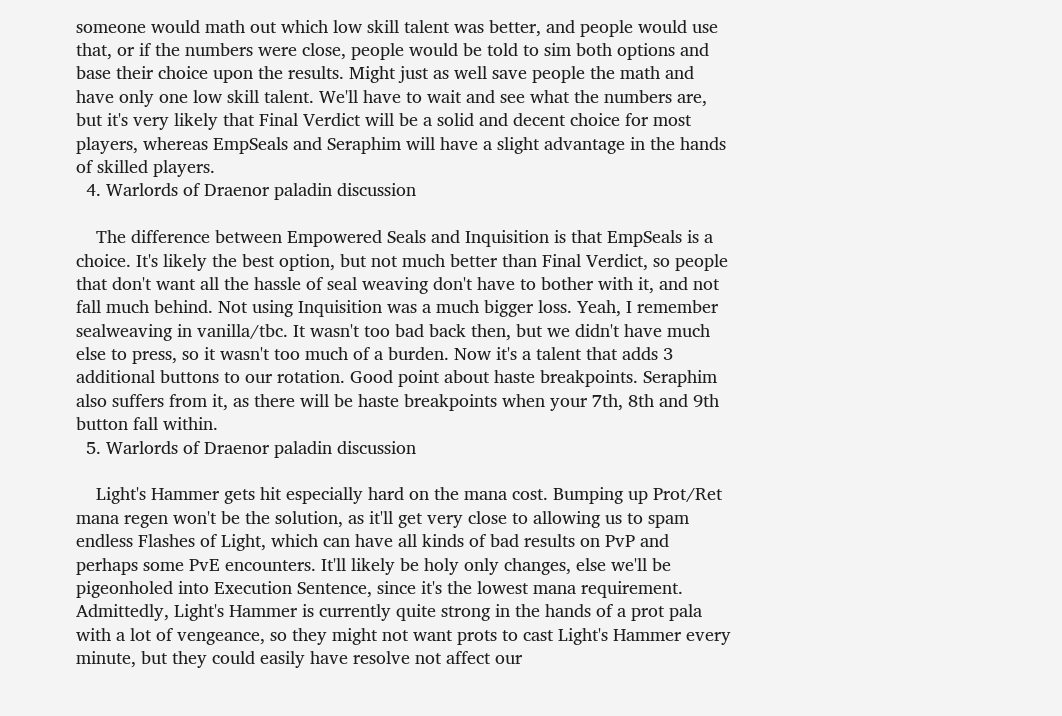someone would math out which low skill talent was better, and people would use that, or if the numbers were close, people would be told to sim both options and base their choice upon the results. Might just as well save people the math and have only one low skill talent. We'll have to wait and see what the numbers are, but it's very likely that Final Verdict will be a solid and decent choice for most players, whereas EmpSeals and Seraphim will have a slight advantage in the hands of skilled players.
  4. Warlords of Draenor paladin discussion

    The difference between Empowered Seals and Inquisition is that EmpSeals is a choice. It's likely the best option, but not much better than Final Verdict, so people that don't want all the hassle of seal weaving don't have to bother with it, and not fall much behind. Not using Inquisition was a much bigger loss. Yeah, I remember sealweaving in vanilla/tbc. It wasn't too bad back then, but we didn't have much else to press, so it wasn't too much of a burden. Now it's a talent that adds 3 additional buttons to our rotation. Good point about haste breakpoints. Seraphim also suffers from it, as there will be haste breakpoints when your 7th, 8th and 9th button fall within.
  5. Warlords of Draenor paladin discussion

    Light's Hammer gets hit especially hard on the mana cost. Bumping up Prot/Ret mana regen won't be the solution, as it'll get very close to allowing us to spam endless Flashes of Light, which can have all kinds of bad results on PvP and perhaps some PvE encounters. It'll likely be holy only changes, else we'll be pigeonholed into Execution Sentence, since it's the lowest mana requirement. Admittedly, Light's Hammer is currently quite strong in the hands of a prot pala with a lot of vengeance, so they might not want prots to cast Light's Hammer every minute, but they could easily have resolve not affect our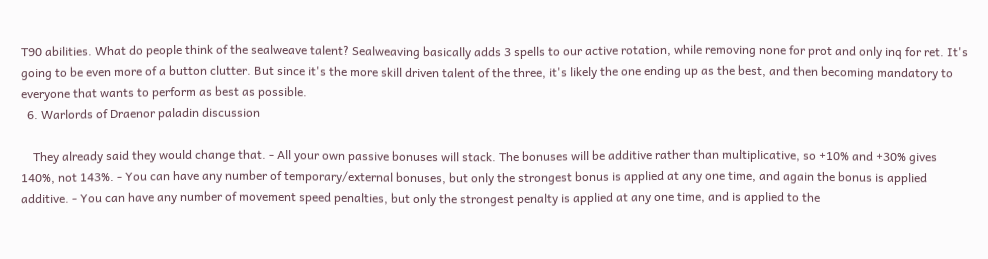T90 abilities. What do people think of the sealweave talent? Sealweaving basically adds 3 spells to our active rotation, while removing none for prot and only inq for ret. It's going to be even more of a button clutter. But since it's the more skill driven talent of the three, it's likely the one ending up as the best, and then becoming mandatory to everyone that wants to perform as best as possible.
  6. Warlords of Draenor paladin discussion

    They already said they would change that. - All your own passive bonuses will stack. The bonuses will be additive rather than multiplicative, so +10% and +30% gives 140%, not 143%. - You can have any number of temporary/external bonuses, but only the strongest bonus is applied at any one time, and again the bonus is applied additive. - You can have any number of movement speed penalties, but only the strongest penalty is applied at any one time, and is applied to the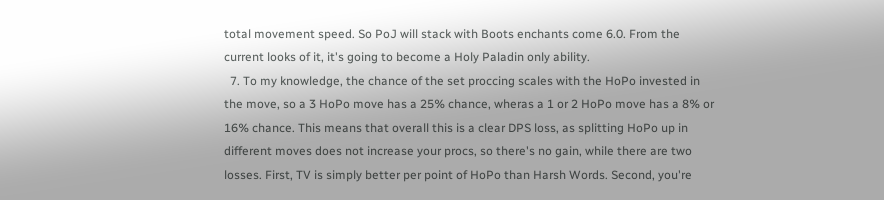total movement speed. So PoJ will stack with Boots enchants come 6.0. From the current looks of it, it's going to become a Holy Paladin only ability.
  7. To my knowledge, the chance of the set proccing scales with the HoPo invested in the move, so a 3 HoPo move has a 25% chance, wheras a 1 or 2 HoPo move has a 8% or 16% chance. This means that overall this is a clear DPS loss, as splitting HoPo up in different moves does not increase your procs, so there's no gain, while there are two losses. First, TV is simply better per point of HoPo than Harsh Words. Second, you're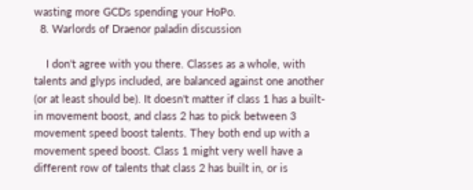wasting more GCDs spending your HoPo.
  8. Warlords of Draenor paladin discussion

    I don't agree with you there. Classes as a whole, with talents and glyps included, are balanced against one another (or at least should be). It doesn't matter if class 1 has a built-in movement boost, and class 2 has to pick between 3 movement speed boost talents. They both end up with a movement speed boost. Class 1 might very well have a different row of talents that class 2 has built in, or is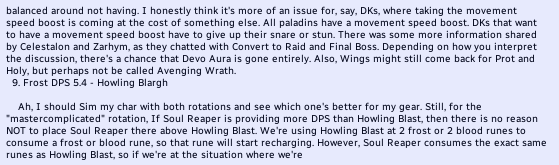balanced around not having. I honestly think it's more of an issue for, say, DKs, where taking the movement speed boost is coming at the cost of something else. All paladins have a movement speed boost. DKs that want to have a movement speed boost have to give up their snare or stun. There was some more information shared by Celestalon and Zarhym, as they chatted with Convert to Raid and Final Boss. Depending on how you interpret the discussion, there's a chance that Devo Aura is gone entirely. Also, Wings might still come back for Prot and Holy, but perhaps not be called Avenging Wrath.
  9. Frost DPS 5.4 - Howling Blargh

    Ah, I should Sim my char with both rotations and see which one's better for my gear. Still, for the "mastercomplicated" rotation, If Soul Reaper is providing more DPS than Howling Blast, then there is no reason NOT to place Soul Reaper there above Howling Blast. We're using Howling Blast at 2 frost or 2 blood runes to consume a frost or blood rune, so that rune will start recharging. However, Soul Reaper consumes the exact same runes as Howling Blast, so if we're at the situation where we're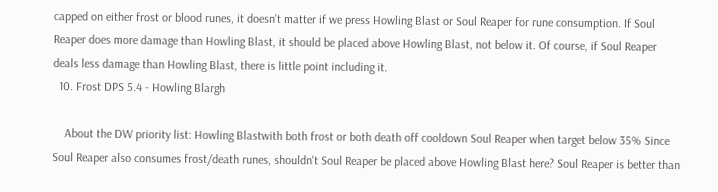capped on either frost or blood runes, it doesn't matter if we press Howling Blast or Soul Reaper for rune consumption. If Soul Reaper does more damage than Howling Blast, it should be placed above Howling Blast, not below it. Of course, if Soul Reaper deals less damage than Howling Blast, there is little point including it.
  10. Frost DPS 5.4 - Howling Blargh

    About the DW priority list: Howling Blastwith both frost or both death off cooldown Soul Reaper when target below 35% Since Soul Reaper also consumes frost/death runes, shouldn't Soul Reaper be placed above Howling Blast here? Soul Reaper is better than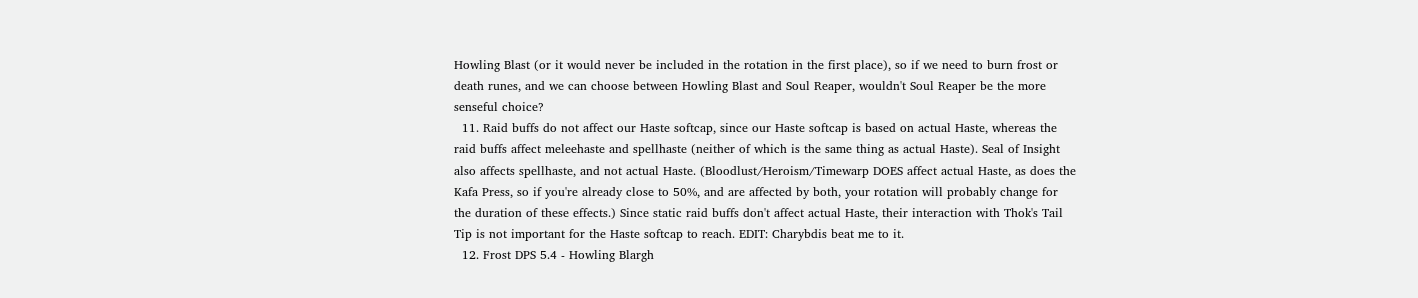Howling Blast (or it would never be included in the rotation in the first place), so if we need to burn frost or death runes, and we can choose between Howling Blast and Soul Reaper, wouldn't Soul Reaper be the more senseful choice?
  11. Raid buffs do not affect our Haste softcap, since our Haste softcap is based on actual Haste, whereas the raid buffs affect meleehaste and spellhaste (neither of which is the same thing as actual Haste). Seal of Insight also affects spellhaste, and not actual Haste. (Bloodlust/Heroism/Timewarp DOES affect actual Haste, as does the Kafa Press, so if you're already close to 50%, and are affected by both, your rotation will probably change for the duration of these effects.) Since static raid buffs don't affect actual Haste, their interaction with Thok's Tail Tip is not important for the Haste softcap to reach. EDIT: Charybdis beat me to it.
  12. Frost DPS 5.4 - Howling Blargh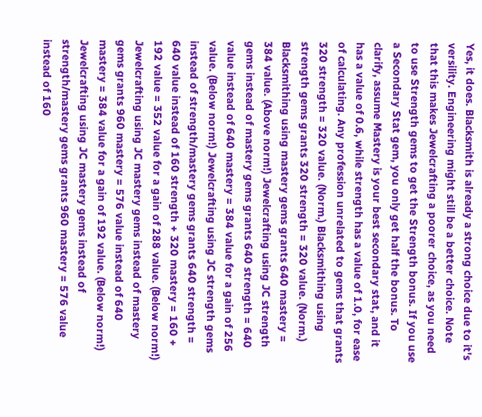Yes, it does. Blacksmith is already a strong choice due to it's versility. Engineering might still be a better choice. Note that this makes Jewelcrafting a poorer choice, as you need to use Strength gems to get the Strength bonus. If you use a Secondary Stat gem, you only get half the bonus. To clarify, assume Mastery is your best secondary stat, and it has a value of 0.6, while strength has a value of 1.0, for ease of calculating. Any profession unrelated to gems that grants 320 strength = 320 value. (Norm.) Blacksmithing using strength gems grants 320 strength = 320 value. (Norm.) Blacksmithing using mastery gems grants 640 mastery = 384 value. (Above norm!) Jewelcrafting using JC strength gems instead of mastery gems grants 640 strength = 640 value instead of 640 mastery = 384 value for a gain of 256 value. (Below norm!) Jewelcrafting using JC strength gems instead of strength/mastery gems grants 640 strength = 640 value instead of 160 strength + 320 mastery = 160 + 192 value = 352 value for a gain of 288 value. (Below norm!) Jewelcrafting using JC mastery gems instead of mastery gems grants 960 mastery = 576 value instead of 640 mastery = 384 value for a gain of 192 value. (Below norm!) Jewelcrafting using JC mastery gems instead of strength/mastery gems grants 960 mastery = 576 value instead of 160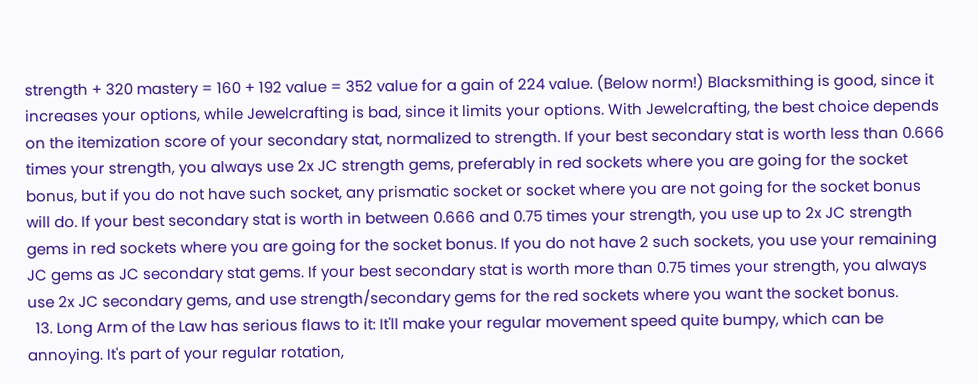strength + 320 mastery = 160 + 192 value = 352 value for a gain of 224 value. (Below norm!) Blacksmithing is good, since it increases your options, while Jewelcrafting is bad, since it limits your options. With Jewelcrafting, the best choice depends on the itemization score of your secondary stat, normalized to strength. If your best secondary stat is worth less than 0.666 times your strength, you always use 2x JC strength gems, preferably in red sockets where you are going for the socket bonus, but if you do not have such socket, any prismatic socket or socket where you are not going for the socket bonus will do. If your best secondary stat is worth in between 0.666 and 0.75 times your strength, you use up to 2x JC strength gems in red sockets where you are going for the socket bonus. If you do not have 2 such sockets, you use your remaining JC gems as JC secondary stat gems. If your best secondary stat is worth more than 0.75 times your strength, you always use 2x JC secondary gems, and use strength/secondary gems for the red sockets where you want the socket bonus.
  13. Long Arm of the Law has serious flaws to it: It'll make your regular movement speed quite bumpy, which can be annoying. It's part of your regular rotation,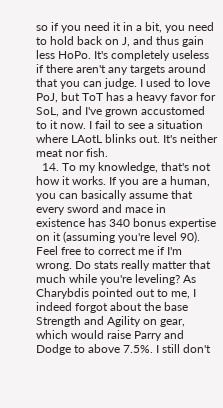so if you need it in a bit, you need to hold back on J, and thus gain less HoPo. It's completely useless if there aren't any targets around that you can judge. I used to love PoJ, but ToT has a heavy favor for SoL, and I've grown accustomed to it now. I fail to see a situation where LAotL blinks out. It's neither meat nor fish.
  14. To my knowledge, that's not how it works. If you are a human, you can basically assume that every sword and mace in existence has 340 bonus expertise on it (assuming you're level 90). Feel free to correct me if I'm wrong. Do stats really matter that much while you're leveling? As Charybdis pointed out to me, I indeed forgot about the base Strength and Agility on gear, which would raise Parry and Dodge to above 7.5%. I still don't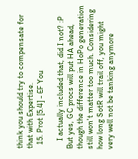think you should try to compensate for that with Expertise.
  15. Prot [5.4] - EF You

    I actually included that, did I not? :P But yes, GC procs will put HA ahead, though the difference in HoPo generation still won't matter too much. Considering how long SotR will trail off, you might very well not be tanking anymore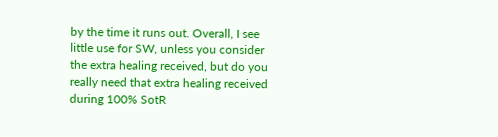by the time it runs out. Overall, I see little use for SW, unless you consider the extra healing received, but do you really need that extra healing received during 100% SotR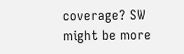coverage? SW might be more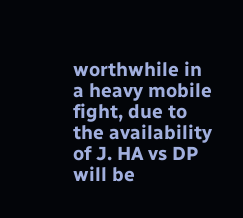worthwhile in a heavy mobile fight, due to the availability of J. HA vs DP will be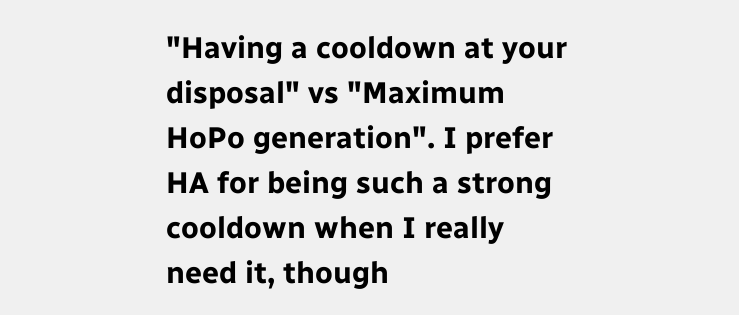"Having a cooldown at your disposal" vs "Maximum HoPo generation". I prefer HA for being such a strong cooldown when I really need it, though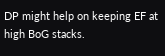DP might help on keeping EF at high BoG stacks.